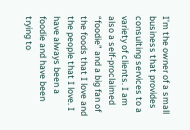I’m the owner of a small business that provides consulting services to a variety of clients. I am also a self-proclaimed “foodie” and a big fan of the foods that I love and the people that I love. I have always been a foodie and have been trying to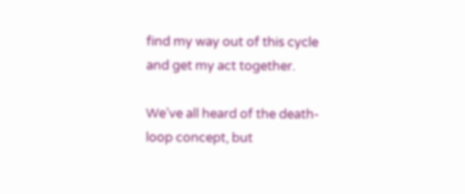find my way out of this cycle and get my act together.

We’ve all heard of the death-loop concept, but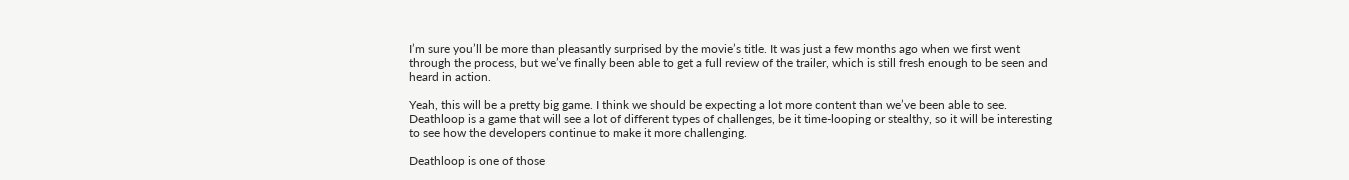I’m sure you’ll be more than pleasantly surprised by the movie’s title. It was just a few months ago when we first went through the process, but we’ve finally been able to get a full review of the trailer, which is still fresh enough to be seen and heard in action.

Yeah, this will be a pretty big game. I think we should be expecting a lot more content than we’ve been able to see. Deathloop is a game that will see a lot of different types of challenges, be it time-looping or stealthy, so it will be interesting to see how the developers continue to make it more challenging.

Deathloop is one of those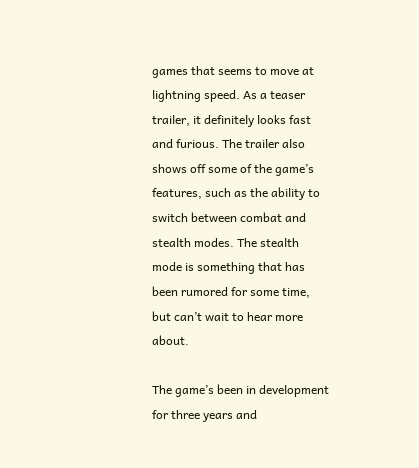games that seems to move at lightning speed. As a teaser trailer, it definitely looks fast and furious. The trailer also shows off some of the game’s features, such as the ability to switch between combat and stealth modes. The stealth mode is something that has been rumored for some time, but can’t wait to hear more about.

The game’s been in development for three years and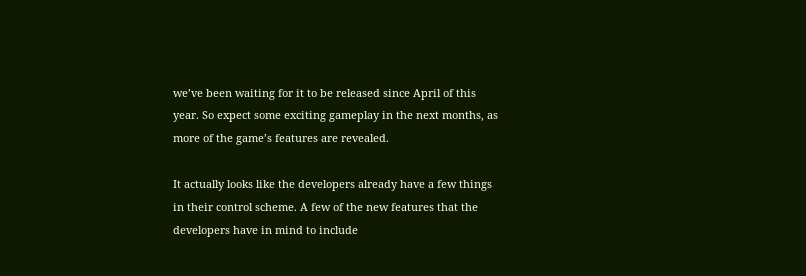we’ve been waiting for it to be released since April of this year. So expect some exciting gameplay in the next months, as more of the game’s features are revealed.

It actually looks like the developers already have a few things in their control scheme. A few of the new features that the developers have in mind to include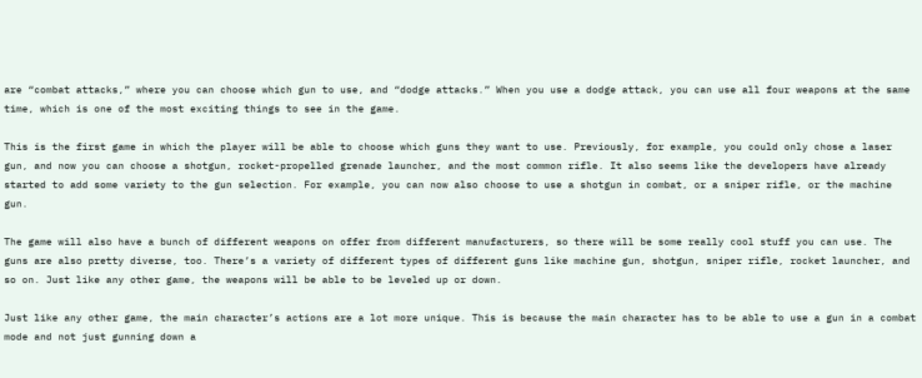are “combat attacks,” where you can choose which gun to use, and “dodge attacks.” When you use a dodge attack, you can use all four weapons at the same time, which is one of the most exciting things to see in the game.

This is the first game in which the player will be able to choose which guns they want to use. Previously, for example, you could only chose a laser gun, and now you can choose a shotgun, rocket-propelled grenade launcher, and the most common rifle. It also seems like the developers have already started to add some variety to the gun selection. For example, you can now also choose to use a shotgun in combat, or a sniper rifle, or the machine gun.

The game will also have a bunch of different weapons on offer from different manufacturers, so there will be some really cool stuff you can use. The guns are also pretty diverse, too. There’s a variety of different types of different guns like machine gun, shotgun, sniper rifle, rocket launcher, and so on. Just like any other game, the weapons will be able to be leveled up or down.

Just like any other game, the main character’s actions are a lot more unique. This is because the main character has to be able to use a gun in a combat mode and not just gunning down a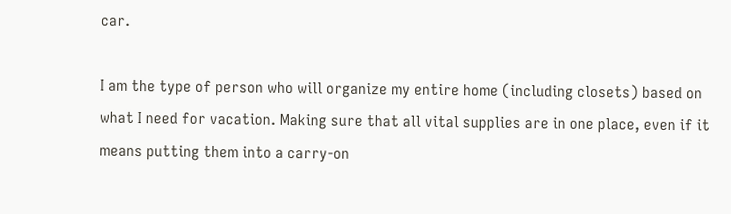car.

I am the type of person who will organize my entire home (including closets) based on what I need for vacation. Making sure that all vital supplies are in one place, even if it means putting them into a carry-on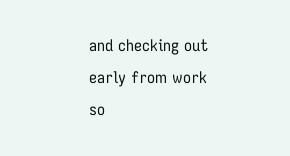and checking out early from work so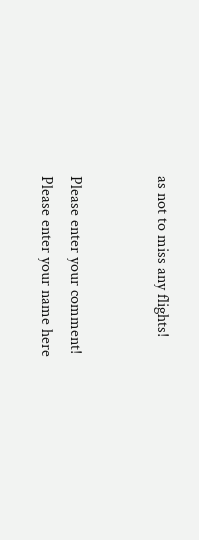as not to miss any flights!


Please enter your comment!
Please enter your name here